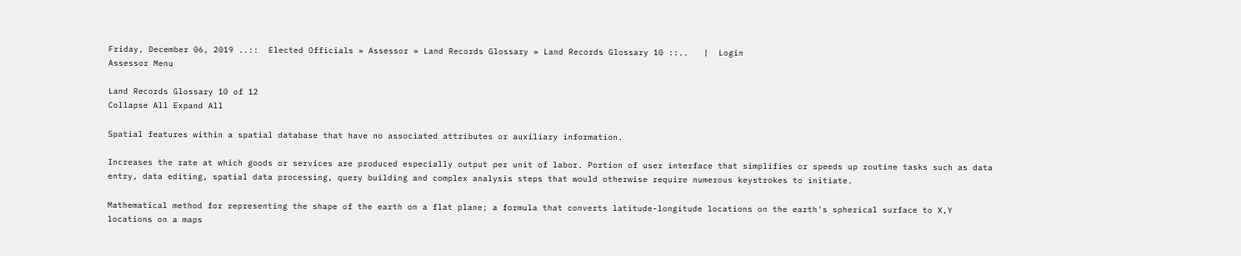Friday, December 06, 2019 ..::  Elected Officials » Assessor » Land Records Glossary » Land Records Glossary 10 ::..   |  Login
Assessor Menu

Land Records Glossary 10 of 12
Collapse All Expand All

Spatial features within a spatial database that have no associated attributes or auxiliary information.

Increases the rate at which goods or services are produced especially output per unit of labor. Portion of user interface that simplifies or speeds up routine tasks such as data entry, data editing, spatial data processing, query building and complex analysis steps that would otherwise require numerous keystrokes to initiate.

Mathematical method for representing the shape of the earth on a flat plane; a formula that converts latitude-longitude locations on the earth's spherical surface to X,Y locations on a maps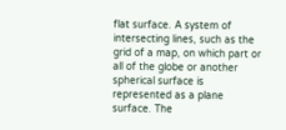flat surface. A system of intersecting lines, such as the grid of a map, on which part or all of the globe or another spherical surface is represented as a plane surface. The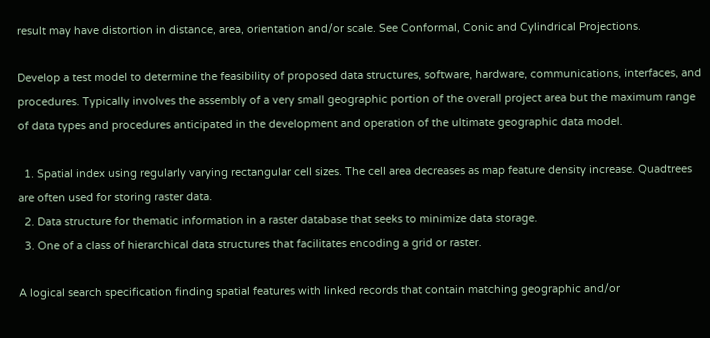result may have distortion in distance, area, orientation and/or scale. See Conformal, Conic and Cylindrical Projections.

Develop a test model to determine the feasibility of proposed data structures, software, hardware, communications, interfaces, and procedures. Typically involves the assembly of a very small geographic portion of the overall project area but the maximum range of data types and procedures anticipated in the development and operation of the ultimate geographic data model.

  1. Spatial index using regularly varying rectangular cell sizes. The cell area decreases as map feature density increase. Quadtrees are often used for storing raster data.
  2. Data structure for thematic information in a raster database that seeks to minimize data storage.
  3. One of a class of hierarchical data structures that facilitates encoding a grid or raster.

A logical search specification finding spatial features with linked records that contain matching geographic and/or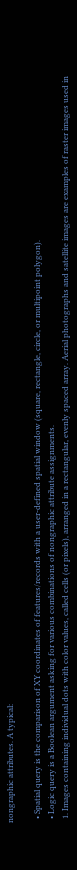nongraphic attributes. A typical:

  • Spatial query is the comparison of XY coordinates of features/records with a user-defined spatial window (square, rectangle, circle, or multipoint polygon).
  • Logic query is a Boolean argument asking for various combinations of nongraphic attribute assignments.
  1. Images containing individual dots with color values, called cells (or pixels), arranged in a rectangular, evenly spaced array. Aerial photographs and satellite images are examples of raster images used in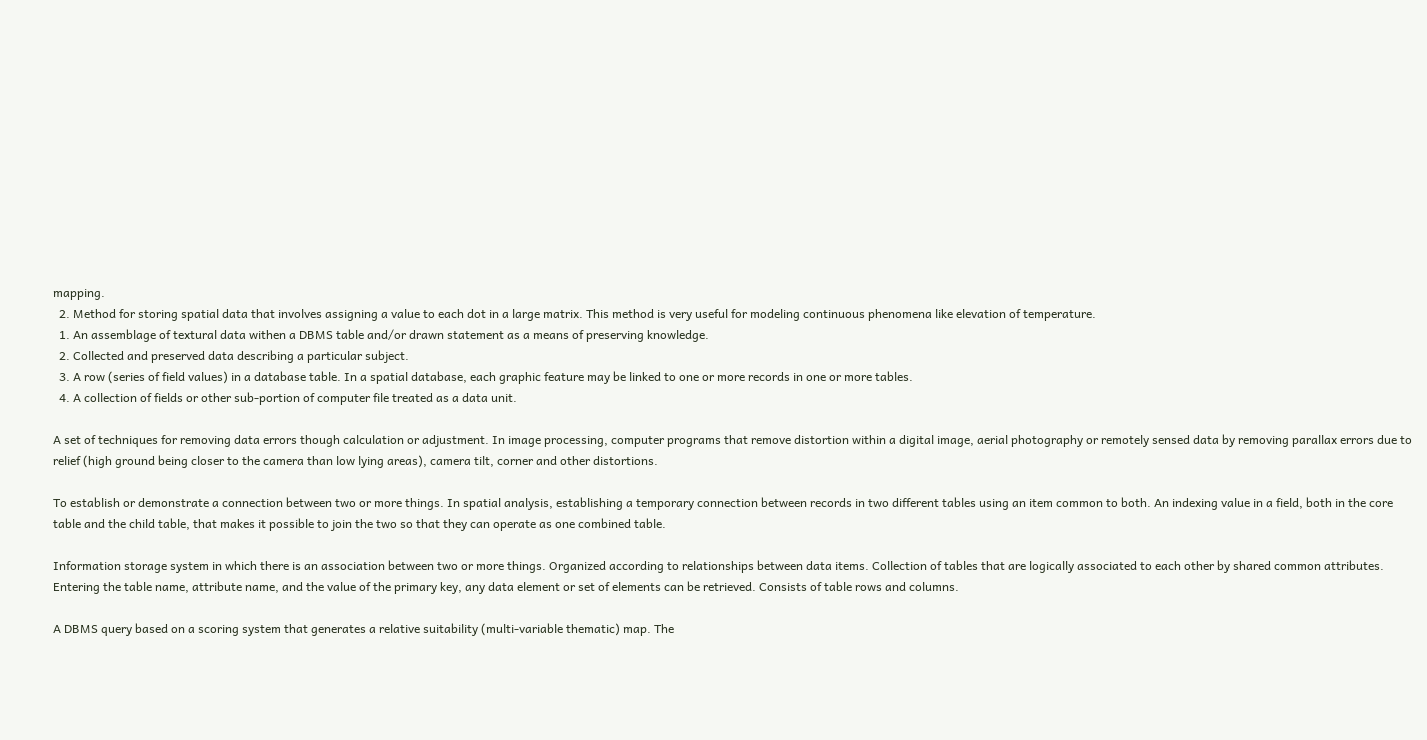mapping.
  2. Method for storing spatial data that involves assigning a value to each dot in a large matrix. This method is very useful for modeling continuous phenomena like elevation of temperature.
  1. An assemblage of textural data withen a DBMS table and/or drawn statement as a means of preserving knowledge.
  2. Collected and preserved data describing a particular subject.
  3. A row (series of field values) in a database table. In a spatial database, each graphic feature may be linked to one or more records in one or more tables.
  4. A collection of fields or other sub-portion of computer file treated as a data unit.

A set of techniques for removing data errors though calculation or adjustment. In image processing, computer programs that remove distortion within a digital image, aerial photography or remotely sensed data by removing parallax errors due to relief (high ground being closer to the camera than low lying areas), camera tilt, corner and other distortions.

To establish or demonstrate a connection between two or more things. In spatial analysis, establishing a temporary connection between records in two different tables using an item common to both. An indexing value in a field, both in the core table and the child table, that makes it possible to join the two so that they can operate as one combined table.

Information storage system in which there is an association between two or more things. Organized according to relationships between data items. Collection of tables that are logically associated to each other by shared common attributes. Entering the table name, attribute name, and the value of the primary key, any data element or set of elements can be retrieved. Consists of table rows and columns.

A DBMS query based on a scoring system that generates a relative suitability (multi-variable thematic) map. The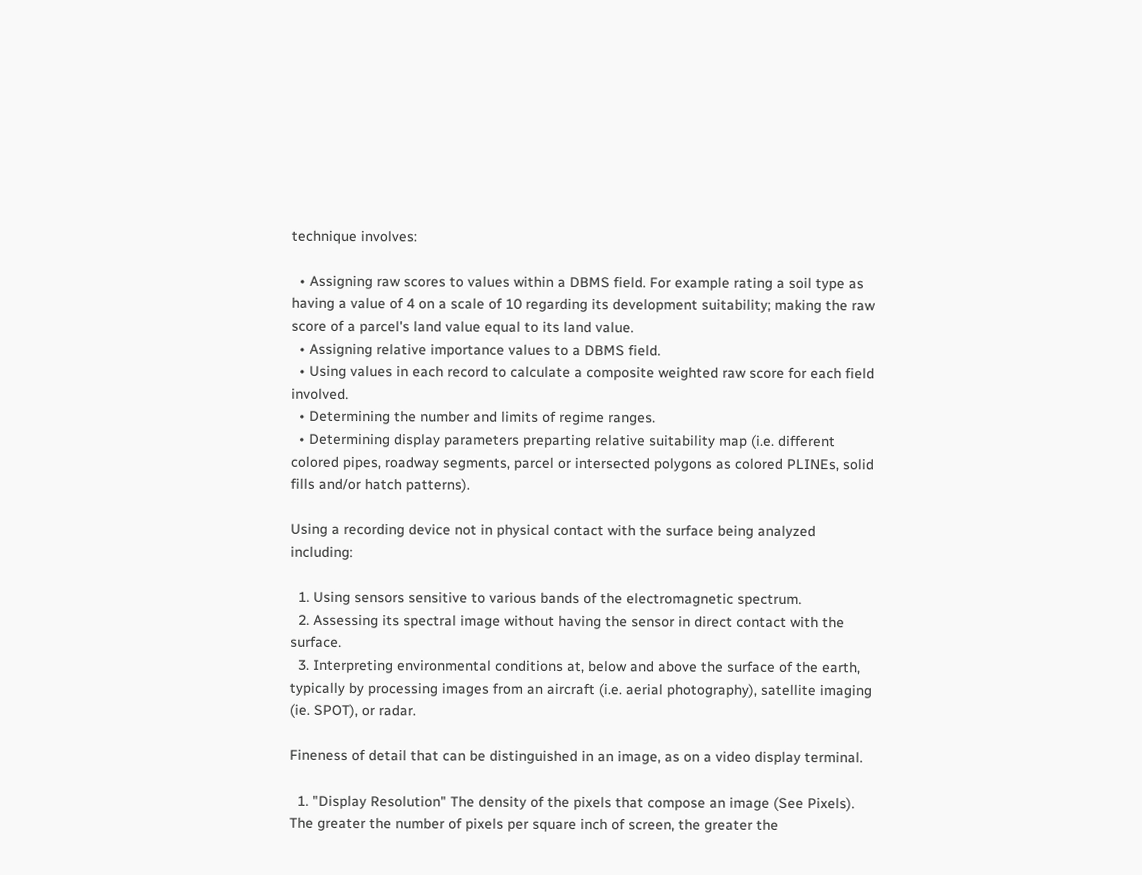technique involves:

  • Assigning raw scores to values within a DBMS field. For example rating a soil type as having a value of 4 on a scale of 10 regarding its development suitability; making the raw score of a parcel's land value equal to its land value.
  • Assigning relative importance values to a DBMS field.
  • Using values in each record to calculate a composite weighted raw score for each field involved.
  • Determining the number and limits of regime ranges.
  • Determining display parameters preparting relative suitability map (i.e. different colored pipes, roadway segments, parcel or intersected polygons as colored PLINEs, solid fills and/or hatch patterns).

Using a recording device not in physical contact with the surface being analyzed including:

  1. Using sensors sensitive to various bands of the electromagnetic spectrum.
  2. Assessing its spectral image without having the sensor in direct contact with the surface.
  3. Interpreting environmental conditions at, below and above the surface of the earth, typically by processing images from an aircraft (i.e. aerial photography), satellite imaging (ie. SPOT), or radar.

Fineness of detail that can be distinguished in an image, as on a video display terminal.

  1. "Display Resolution" The density of the pixels that compose an image (See Pixels). The greater the number of pixels per square inch of screen, the greater the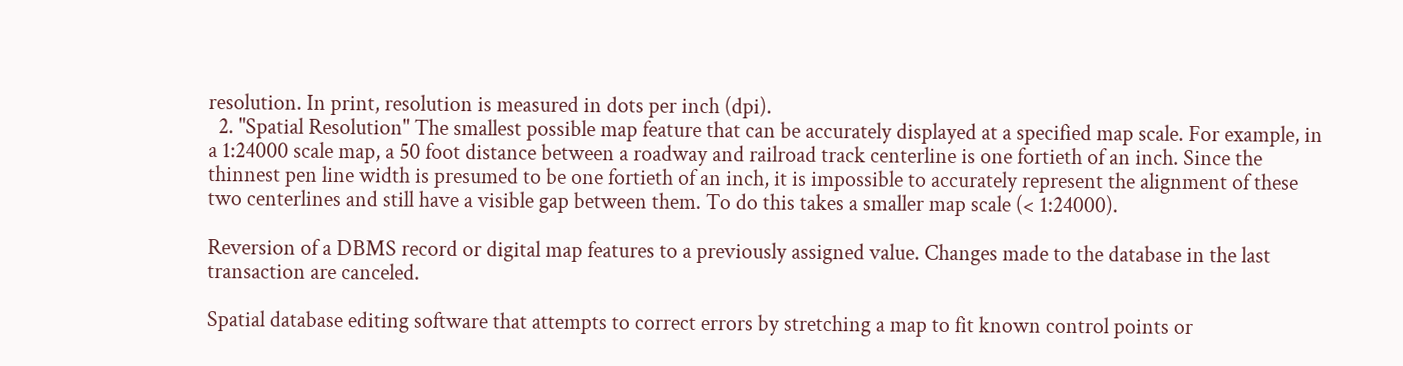resolution. In print, resolution is measured in dots per inch (dpi).
  2. "Spatial Resolution" The smallest possible map feature that can be accurately displayed at a specified map scale. For example, in a 1:24000 scale map, a 50 foot distance between a roadway and railroad track centerline is one fortieth of an inch. Since the thinnest pen line width is presumed to be one fortieth of an inch, it is impossible to accurately represent the alignment of these two centerlines and still have a visible gap between them. To do this takes a smaller map scale (< 1:24000).

Reversion of a DBMS record or digital map features to a previously assigned value. Changes made to the database in the last transaction are canceled.

Spatial database editing software that attempts to correct errors by stretching a map to fit known control points or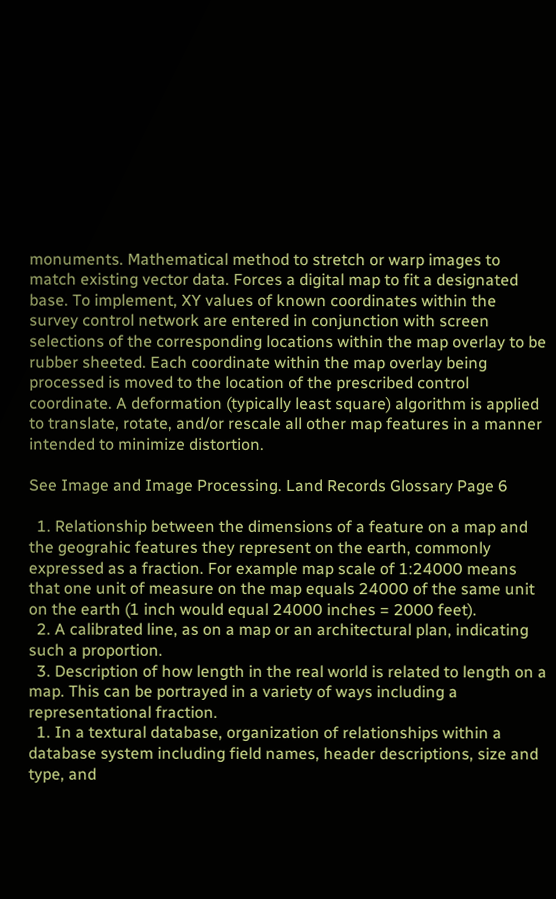monuments. Mathematical method to stretch or warp images to match existing vector data. Forces a digital map to fit a designated base. To implement, XY values of known coordinates within the survey control network are entered in conjunction with screen selections of the corresponding locations within the map overlay to be rubber sheeted. Each coordinate within the map overlay being processed is moved to the location of the prescribed control coordinate. A deformation (typically least square) algorithm is applied to translate, rotate, and/or rescale all other map features in a manner intended to minimize distortion.

See Image and Image Processing. Land Records Glossary Page 6

  1. Relationship between the dimensions of a feature on a map and the geograhic features they represent on the earth, commonly expressed as a fraction. For example map scale of 1:24000 means that one unit of measure on the map equals 24000 of the same unit on the earth (1 inch would equal 24000 inches = 2000 feet).
  2. A calibrated line, as on a map or an architectural plan, indicating such a proportion.
  3. Description of how length in the real world is related to length on a map. This can be portrayed in a variety of ways including a representational fraction.
  1. In a textural database, organization of relationships within a database system including field names, header descriptions, size and type, and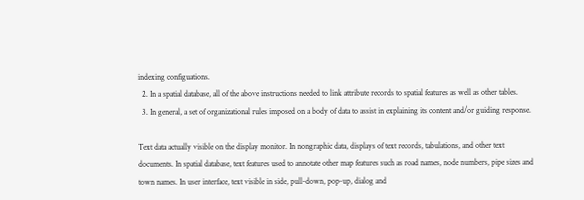indexing configuations.
  2. In a spatial database, all of the above instructions needed to link attribute records to spatial features as well as other tables.
  3. In general, a set of organizational rules imposed on a body of data to assist in explaining its content and/or guiding response.

Text data actually visible on the display monitor. In nongraphic data, displays of text records, tabulations, and other text documents. In spatial database, text features used to annotate other map features such as road names, node numbers, pipe sizes and town names. In user interface, text visible in side, pull-down, pop-up, dialog and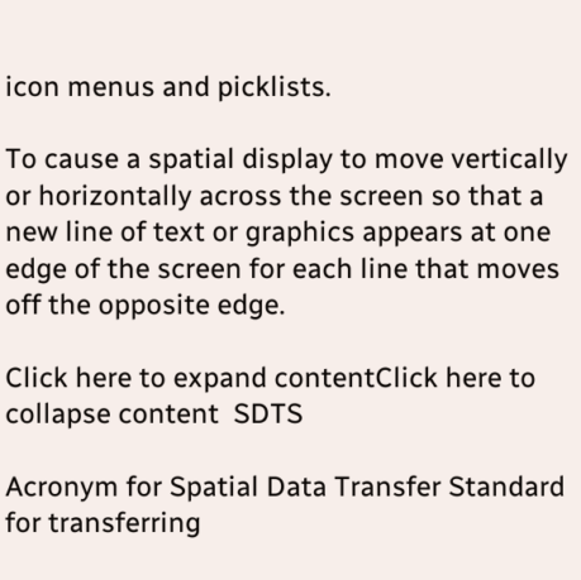icon menus and picklists.

To cause a spatial display to move vertically or horizontally across the screen so that a new line of text or graphics appears at one edge of the screen for each line that moves off the opposite edge.

Click here to expand contentClick here to collapse content  SDTS

Acronym for Spatial Data Transfer Standard for transferring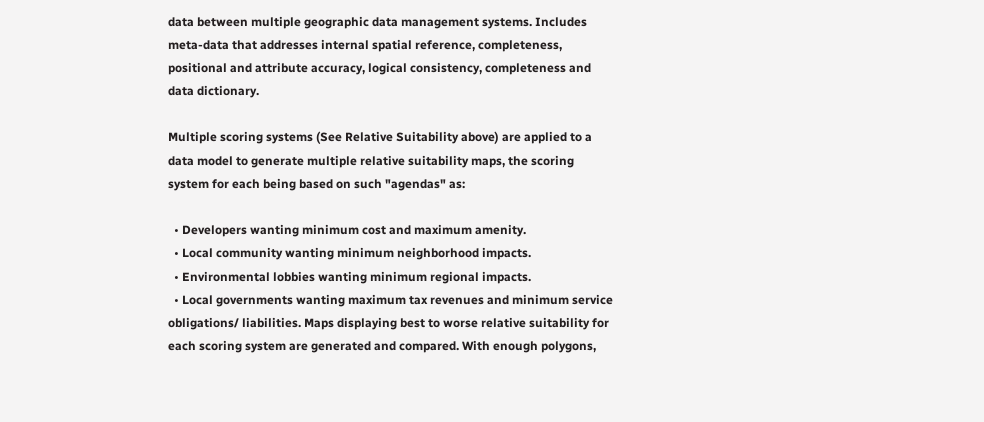data between multiple geographic data management systems. Includes meta-data that addresses internal spatial reference, completeness, positional and attribute accuracy, logical consistency, completeness and data dictionary.

Multiple scoring systems (See Relative Suitability above) are applied to a data model to generate multiple relative suitability maps, the scoring system for each being based on such "agendas" as:

  • Developers wanting minimum cost and maximum amenity.
  • Local community wanting minimum neighborhood impacts.
  • Environmental lobbies wanting minimum regional impacts.
  • Local governments wanting maximum tax revenues and minimum service obligations/ liabilities. Maps displaying best to worse relative suitability for each scoring system are generated and compared. With enough polygons,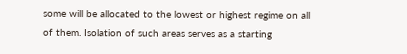some will be allocated to the lowest or highest regime on all of them. Isolation of such areas serves as a starting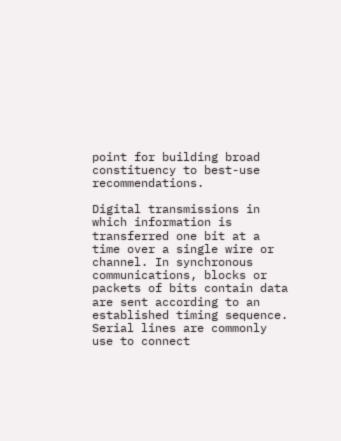point for building broad constituency to best-use recommendations.

Digital transmissions in which information is transferred one bit at a time over a single wire or channel. In synchronous communications, blocks or packets of bits contain data are sent according to an established timing sequence. Serial lines are commonly use to connect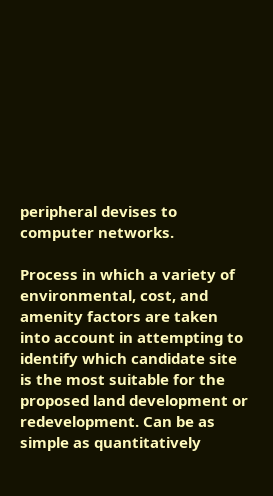peripheral devises to computer networks.

Process in which a variety of environmental, cost, and amenity factors are taken into account in attempting to identify which candidate site is the most suitable for the proposed land development or redevelopment. Can be as simple as quantitatively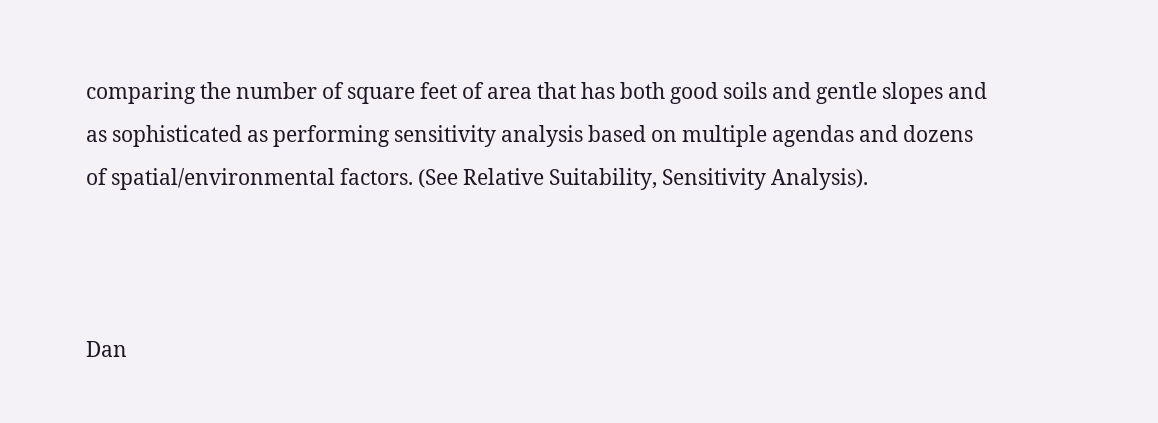comparing the number of square feet of area that has both good soils and gentle slopes and as sophisticated as performing sensitivity analysis based on multiple agendas and dozens of spatial/environmental factors. (See Relative Suitability, Sensitivity Analysis).



Dan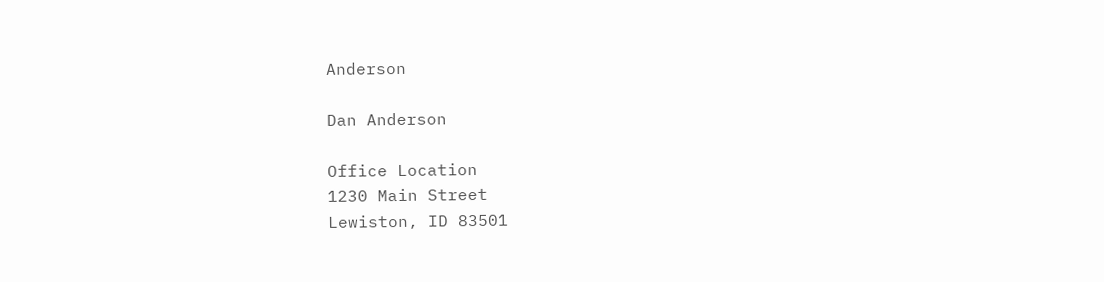Anderson

Dan Anderson

Office Location
1230 Main Street
Lewiston, ID 83501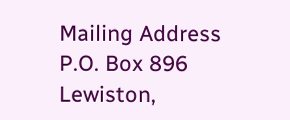Mailing Address
P.O. Box 896
Lewiston,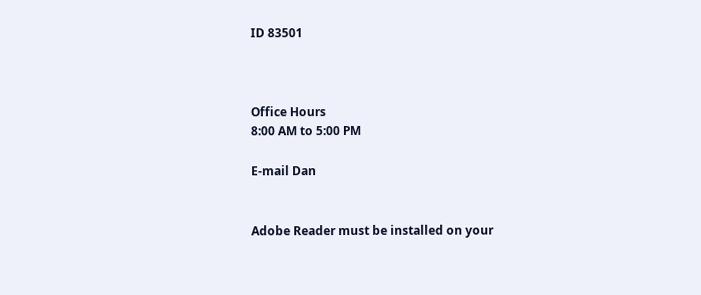ID 83501



Office Hours
8:00 AM to 5:00 PM

E-mail Dan


Adobe Reader must be installed on your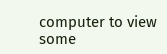computer to view some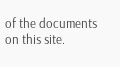of the documents on this site.